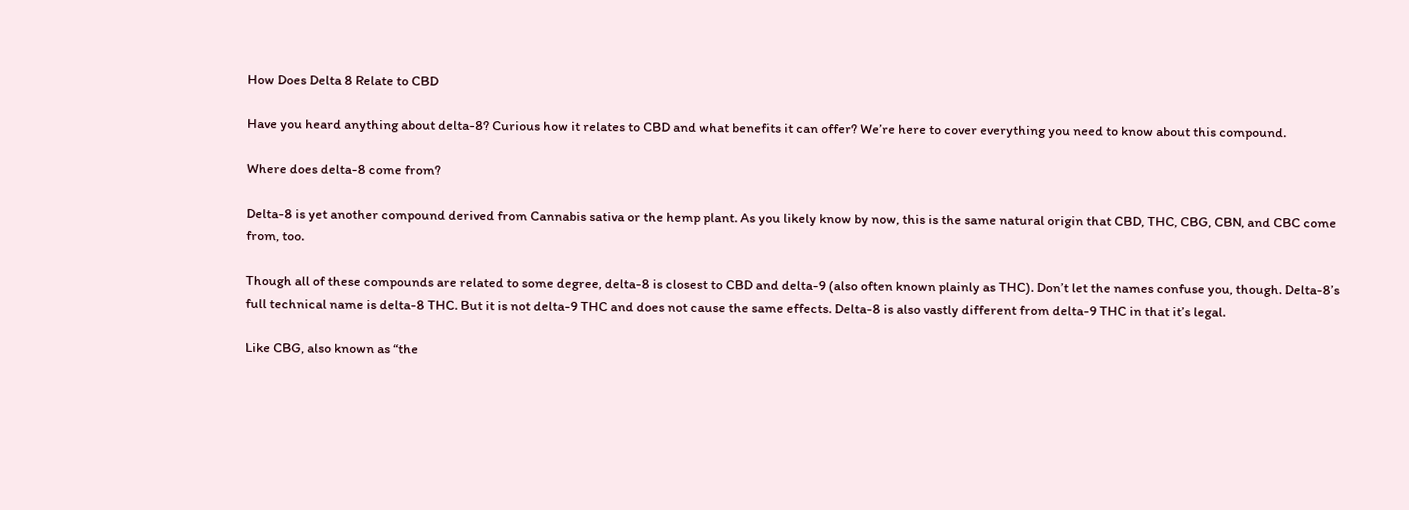How Does Delta 8 Relate to CBD

Have you heard anything about delta-8? Curious how it relates to CBD and what benefits it can offer? We’re here to cover everything you need to know about this compound.

Where does delta-8 come from?

Delta-8 is yet another compound derived from Cannabis sativa or the hemp plant. As you likely know by now, this is the same natural origin that CBD, THC, CBG, CBN, and CBC come from, too.

Though all of these compounds are related to some degree, delta-8 is closest to CBD and delta-9 (also often known plainly as THC). Don’t let the names confuse you, though. Delta-8’s full technical name is delta-8 THC. But it is not delta-9 THC and does not cause the same effects. Delta-8 is also vastly different from delta-9 THC in that it’s legal.

Like CBG, also known as “the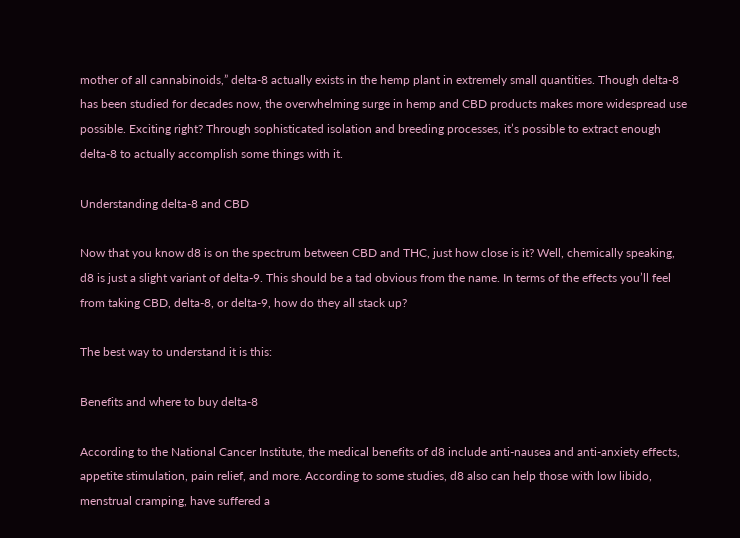mother of all cannabinoids,” delta-8 actually exists in the hemp plant in extremely small quantities. Though delta-8 has been studied for decades now, the overwhelming surge in hemp and CBD products makes more widespread use possible. Exciting right? Through sophisticated isolation and breeding processes, it’s possible to extract enough delta-8 to actually accomplish some things with it.

Understanding delta-8 and CBD

Now that you know d8 is on the spectrum between CBD and THC, just how close is it? Well, chemically speaking, d8 is just a slight variant of delta-9. This should be a tad obvious from the name. In terms of the effects you’ll feel from taking CBD, delta-8, or delta-9, how do they all stack up?

The best way to understand it is this:

Benefits and where to buy delta-8

According to the National Cancer Institute, the medical benefits of d8 include anti-nausea and anti-anxiety effects, appetite stimulation, pain relief, and more. According to some studies, d8 also can help those with low libido, menstrual cramping, have suffered a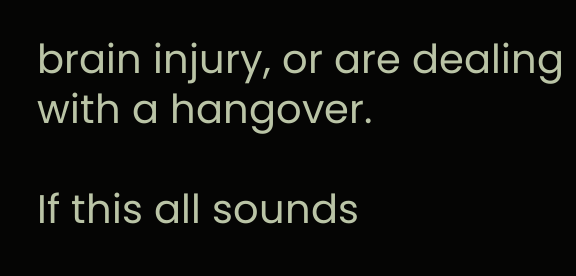brain injury, or are dealing with a hangover.

If this all sounds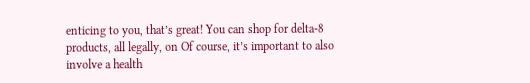enticing to you, that’s great! You can shop for delta-8 products, all legally, on Of course, it’s important to also involve a health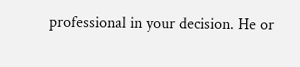professional in your decision. He or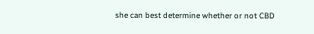she can best determine whether or not CBD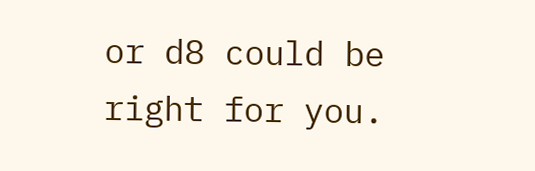or d8 could be right for you.